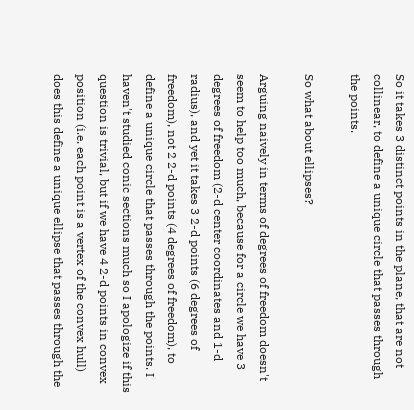So it takes 3 distinct points in the plane, that are not collinear, to define a unique circle that passes through the points.

So what about ellipses?

Arguing naively in terms of degrees of freedom doesn't seem to help too much, because for a circle we have 3 degrees of freedom (2-d center coordinates and 1-d radius), and yet it takes 3 2-d points (6 degrees of freedom), not 2 2-d points (4 degrees of freedom), to define a unique circle that passes through the points. I haven't studied conic sections much so I apologize if this question is trivial, but if we have 4 2-d points in convex position (i.e. each point is a vertex of the convex hull) does this define a unique ellipse that passes through the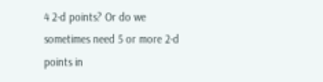4 2-d points? Or do we sometimes need 5 or more 2-d points in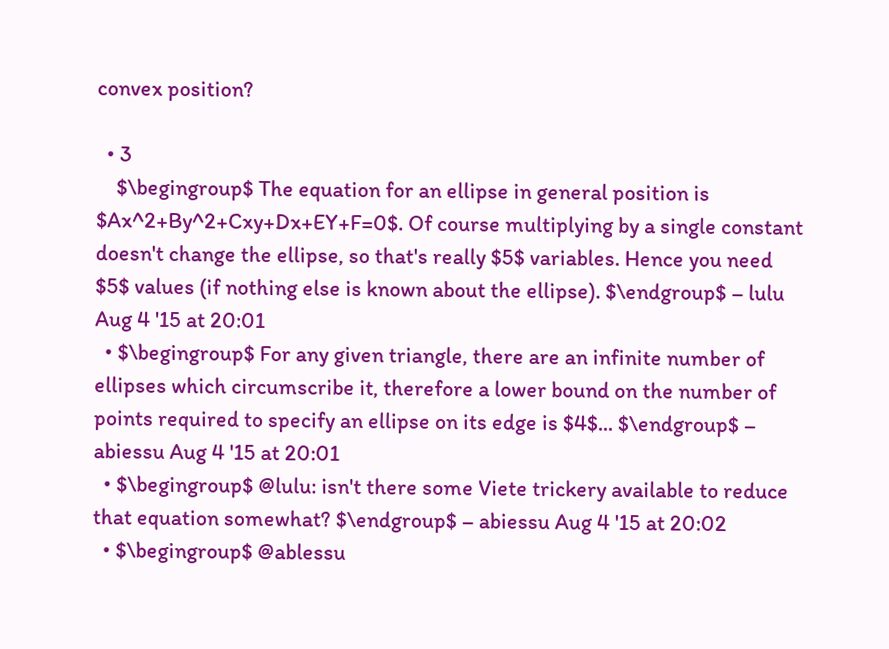convex position?

  • 3
    $\begingroup$ The equation for an ellipse in general position is $Ax^2+By^2+Cxy+Dx+EY+F=0$. Of course multiplying by a single constant doesn't change the ellipse, so that's really $5$ variables. Hence you need $5$ values (if nothing else is known about the ellipse). $\endgroup$ – lulu Aug 4 '15 at 20:01
  • $\begingroup$ For any given triangle, there are an infinite number of ellipses which circumscribe it, therefore a lower bound on the number of points required to specify an ellipse on its edge is $4$... $\endgroup$ – abiessu Aug 4 '15 at 20:01
  • $\begingroup$ @lulu: isn't there some Viete trickery available to reduce that equation somewhat? $\endgroup$ – abiessu Aug 4 '15 at 20:02
  • $\begingroup$ @ablessu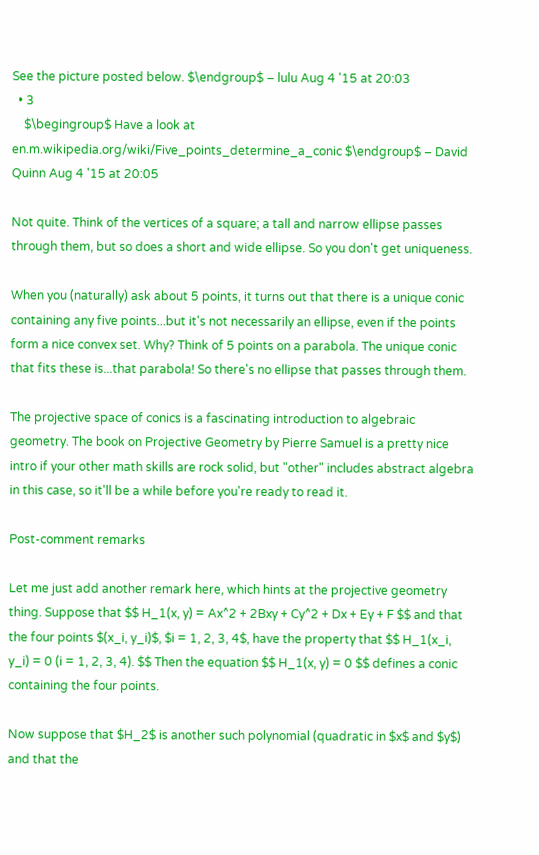See the picture posted below. $\endgroup$ – lulu Aug 4 '15 at 20:03
  • 3
    $\begingroup$ Have a look at en.m.wikipedia.org/wiki/Five_points_determine_a_conic $\endgroup$ – David Quinn Aug 4 '15 at 20:05

Not quite. Think of the vertices of a square; a tall and narrow ellipse passes through them, but so does a short and wide ellipse. So you don't get uniqueness.

When you (naturally) ask about 5 points, it turns out that there is a unique conic containing any five points...but it's not necessarily an ellipse, even if the points form a nice convex set. Why? Think of 5 points on a parabola. The unique conic that fits these is...that parabola! So there's no ellipse that passes through them.

The projective space of conics is a fascinating introduction to algebraic geometry. The book on Projective Geometry by Pierre Samuel is a pretty nice intro if your other math skills are rock solid, but "other" includes abstract algebra in this case, so it'll be a while before you're ready to read it.

Post-comment remarks

Let me just add another remark here, which hints at the projective geometry thing. Suppose that $$ H_1(x, y) = Ax^2 + 2Bxy + Cy^2 + Dx + Ey + F $$ and that the four points $(x_i, y_i)$, $i = 1, 2, 3, 4$, have the property that $$ H_1(x_i, y_i) = 0 (i = 1, 2, 3, 4). $$ Then the equation $$ H_1(x, y) = 0 $$ defines a conic containing the four points.

Now suppose that $H_2$ is another such polynomial (quadratic in $x$ and $y$) and that the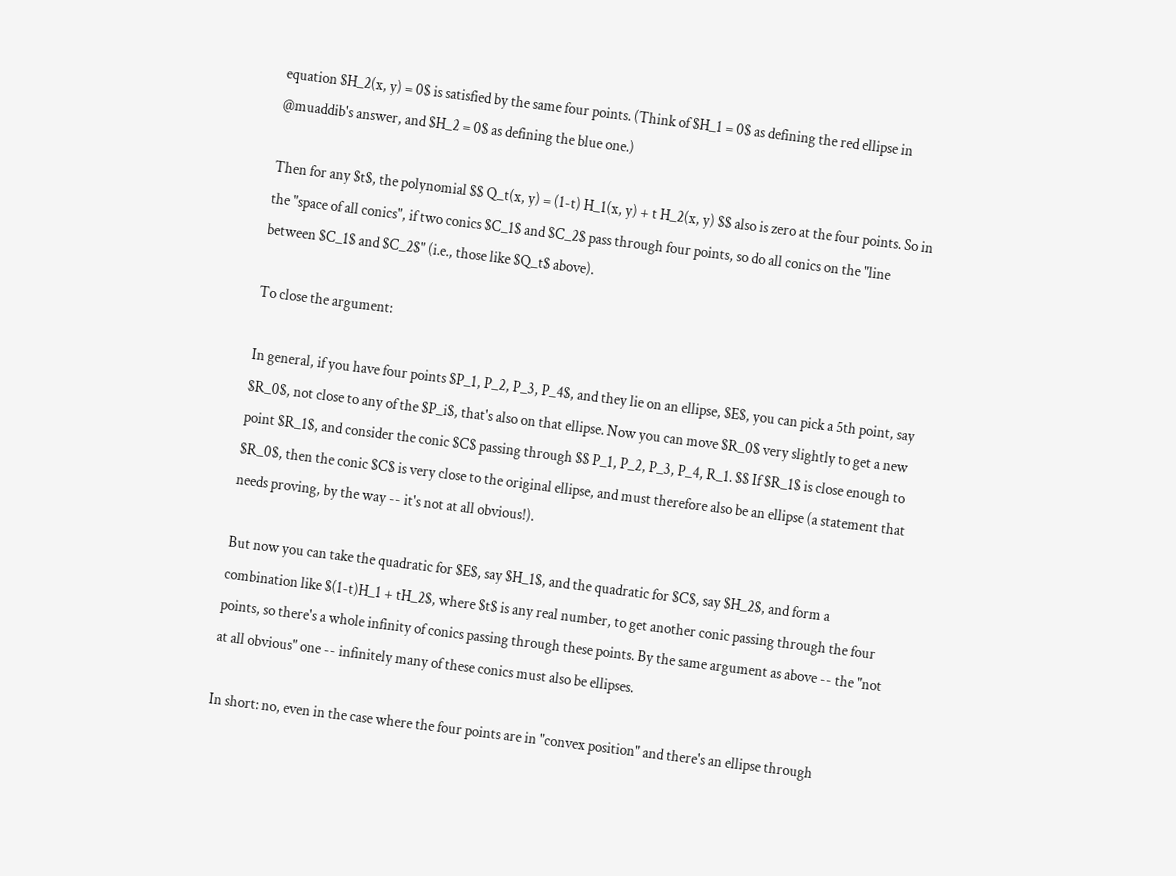equation $H_2(x, y) = 0$ is satisfied by the same four points. (Think of $H_1 = 0$ as defining the red ellipse in @muaddib's answer, and $H_2 = 0$ as defining the blue one.)

Then for any $t$, the polynomial $$ Q_t(x, y) = (1-t) H_1(x, y) + t H_2(x, y) $$ also is zero at the four points. So in the "space of all conics", if two conics $C_1$ and $C_2$ pass through four points, so do all conics on the "line between $C_1$ and $C_2$" (i.e., those like $Q_t$ above).

To close the argument:

In general, if you have four points $P_1, P_2, P_3, P_4$, and they lie on an ellipse, $E$, you can pick a 5th point, say $R_0$, not close to any of the $P_i$, that's also on that ellipse. Now you can move $R_0$ very slightly to get a new point $R_1$, and consider the conic $C$ passing through $$ P_1, P_2, P_3, P_4, R_1. $$ If $R_1$ is close enough to $R_0$, then the conic $C$ is very close to the original ellipse, and must therefore also be an ellipse (a statement that needs proving, by the way -- it's not at all obvious!).

But now you can take the quadratic for $E$, say $H_1$, and the quadratic for $C$, say $H_2$, and form a combination like $(1-t)H_1 + tH_2$, where $t$ is any real number, to get another conic passing through the four points, so there's a whole infinity of conics passing through these points. By the same argument as above -- the "not at all obvious" one -- infinitely many of these conics must also be ellipses.

In short: no, even in the case where the four points are in "convex position" and there's an ellipse through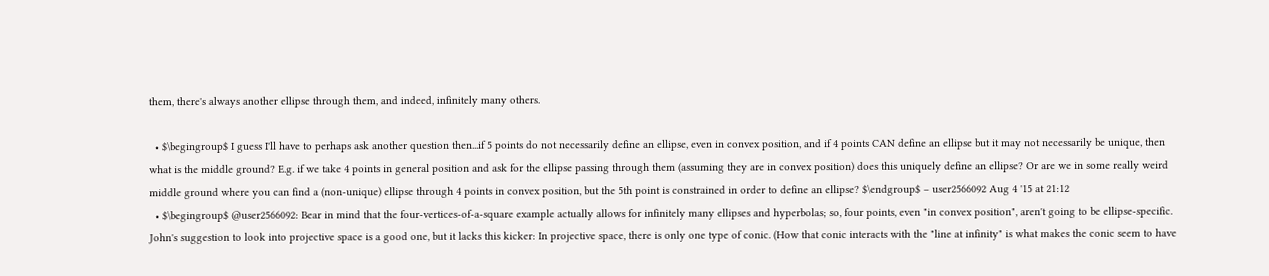them, there's always another ellipse through them, and indeed, infinitely many others.

  • $\begingroup$ I guess I'll have to perhaps ask another question then...if 5 points do not necessarily define an ellipse, even in convex position, and if 4 points CAN define an ellipse but it may not necessarily be unique, then what is the middle ground? E.g. if we take 4 points in general position and ask for the ellipse passing through them (assuming they are in convex position) does this uniquely define an ellipse? Or are we in some really weird middle ground where you can find a (non-unique) ellipse through 4 points in convex position, but the 5th point is constrained in order to define an ellipse? $\endgroup$ – user2566092 Aug 4 '15 at 21:12
  • $\begingroup$ @user2566092: Bear in mind that the four-vertices-of-a-square example actually allows for infinitely many ellipses and hyperbolas; so, four points, even "in convex position", aren't going to be ellipse-specific. John's suggestion to look into projective space is a good one, but it lacks this kicker: In projective space, there is only one type of conic. (How that conic interacts with the "line at infinity" is what makes the conic seem to have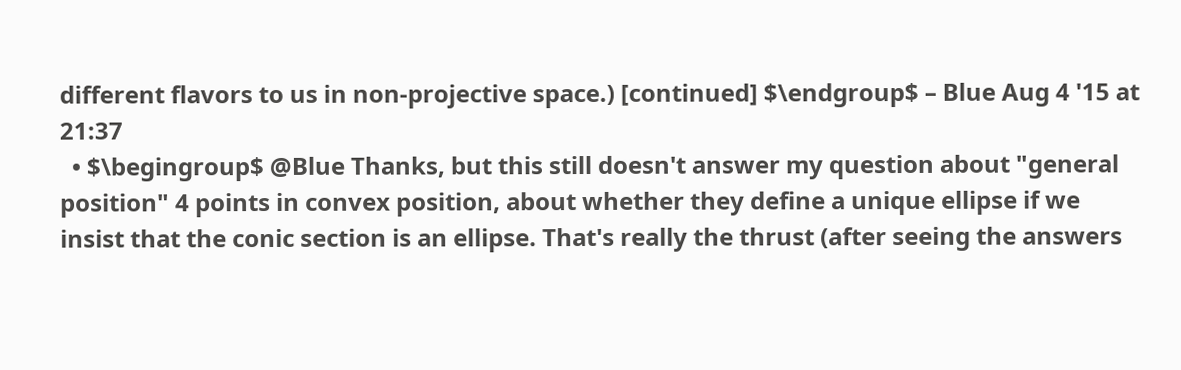different flavors to us in non-projective space.) [continued] $\endgroup$ – Blue Aug 4 '15 at 21:37
  • $\begingroup$ @Blue Thanks, but this still doesn't answer my question about "general position" 4 points in convex position, about whether they define a unique ellipse if we insist that the conic section is an ellipse. That's really the thrust (after seeing the answers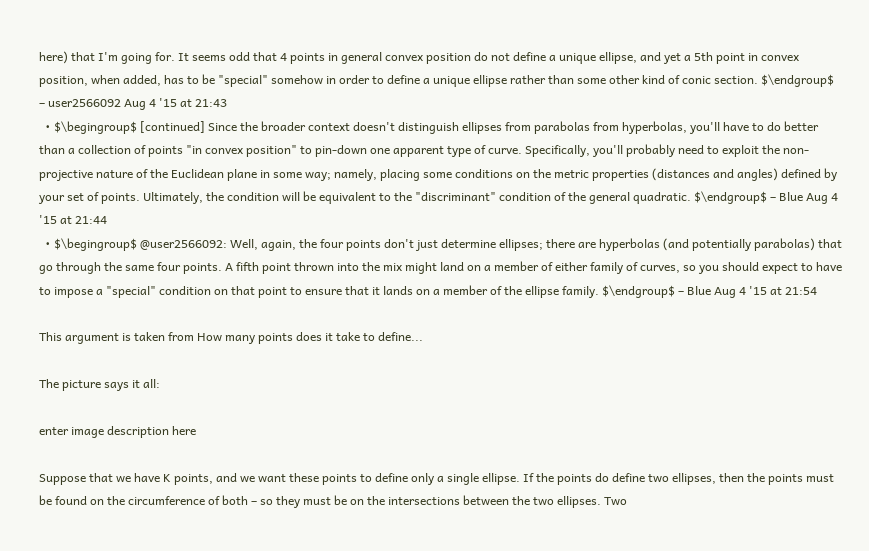here) that I'm going for. It seems odd that 4 points in general convex position do not define a unique ellipse, and yet a 5th point in convex position, when added, has to be "special" somehow in order to define a unique ellipse rather than some other kind of conic section. $\endgroup$ – user2566092 Aug 4 '15 at 21:43
  • $\begingroup$ [continued] Since the broader context doesn't distinguish ellipses from parabolas from hyperbolas, you'll have to do better than a collection of points "in convex position" to pin-down one apparent type of curve. Specifically, you'll probably need to exploit the non-projective nature of the Euclidean plane in some way; namely, placing some conditions on the metric properties (distances and angles) defined by your set of points. Ultimately, the condition will be equivalent to the "discriminant" condition of the general quadratic. $\endgroup$ – Blue Aug 4 '15 at 21:44
  • $\begingroup$ @user2566092: Well, again, the four points don't just determine ellipses; there are hyperbolas (and potentially parabolas) that go through the same four points. A fifth point thrown into the mix might land on a member of either family of curves, so you should expect to have to impose a "special" condition on that point to ensure that it lands on a member of the ellipse family. $\endgroup$ – Blue Aug 4 '15 at 21:54

This argument is taken from How many points does it take to define...

The picture says it all:

enter image description here

Suppose that we have K points, and we want these points to define only a single ellipse. If the points do define two ellipses, then the points must be found on the circumference of both – so they must be on the intersections between the two ellipses. Two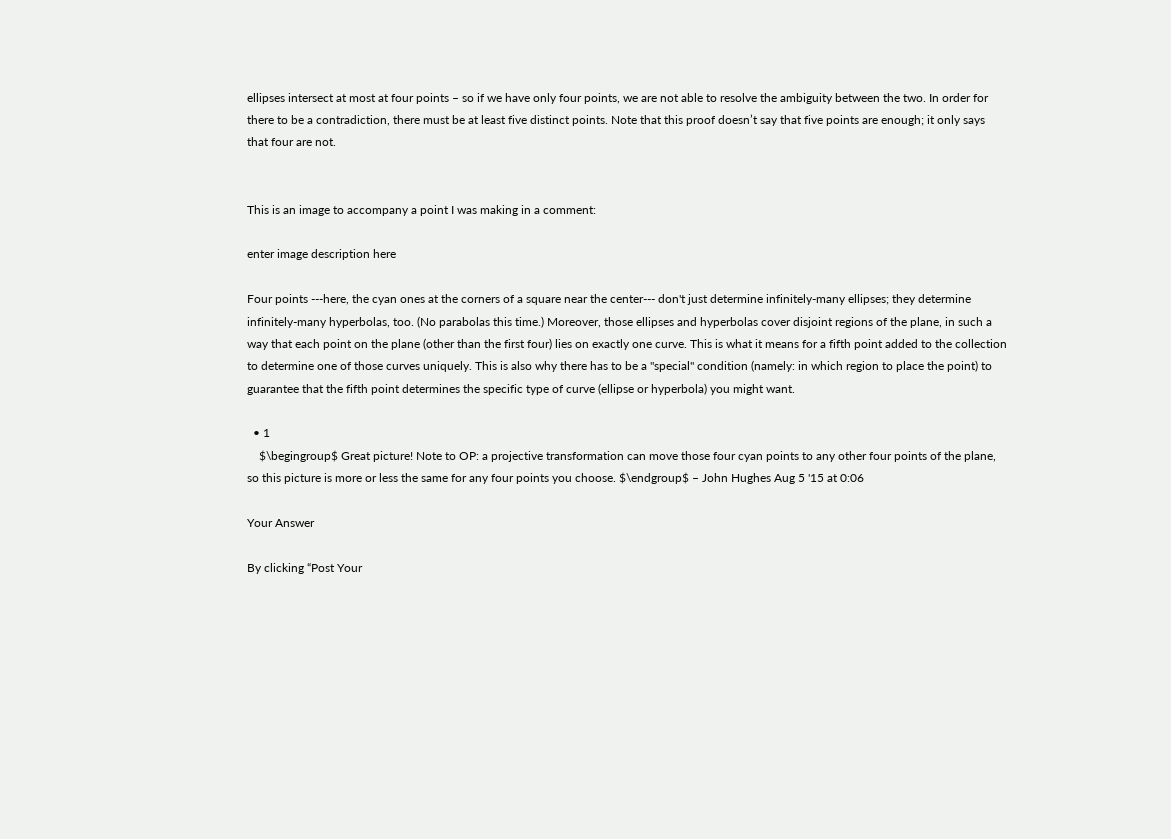ellipses intersect at most at four points – so if we have only four points, we are not able to resolve the ambiguity between the two. In order for there to be a contradiction, there must be at least five distinct points. Note that this proof doesn’t say that five points are enough; it only says that four are not.


This is an image to accompany a point I was making in a comment:

enter image description here

Four points ---here, the cyan ones at the corners of a square near the center--- don't just determine infinitely-many ellipses; they determine infinitely-many hyperbolas, too. (No parabolas this time.) Moreover, those ellipses and hyperbolas cover disjoint regions of the plane, in such a way that each point on the plane (other than the first four) lies on exactly one curve. This is what it means for a fifth point added to the collection to determine one of those curves uniquely. This is also why there has to be a "special" condition (namely: in which region to place the point) to guarantee that the fifth point determines the specific type of curve (ellipse or hyperbola) you might want.

  • 1
    $\begingroup$ Great picture! Note to OP: a projective transformation can move those four cyan points to any other four points of the plane, so this picture is more or less the same for any four points you choose. $\endgroup$ – John Hughes Aug 5 '15 at 0:06

Your Answer

By clicking “Post Your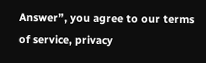Answer”, you agree to our terms of service, privacy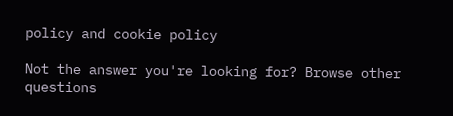policy and cookie policy

Not the answer you're looking for? Browse other questions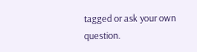tagged or ask your own question.